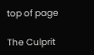top of page

The Culprit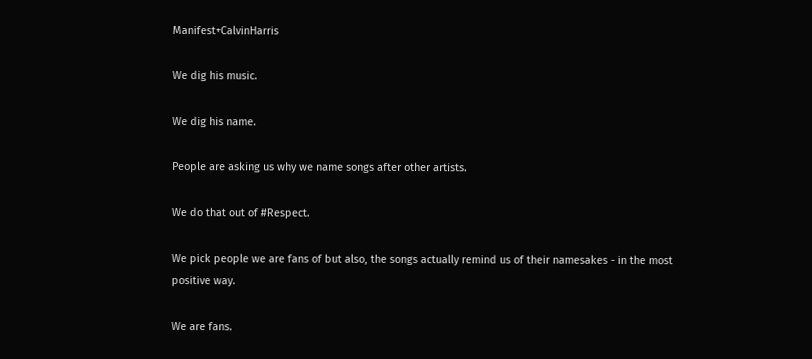Manifest+CalvinHarris

We dig his music.

We dig his name.

People are asking us why we name songs after other artists.

We do that out of #Respect.

We pick people we are fans of but also, the songs actually remind us of their namesakes - in the most positive way.

We are fans.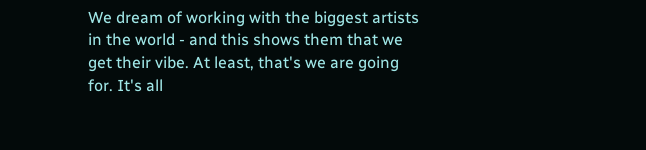We dream of working with the biggest artists in the world - and this shows them that we get their vibe. At least, that's we are going for. It's all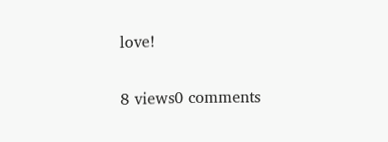love!


8 views0 comments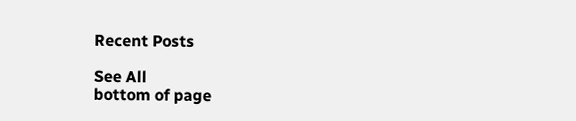Recent Posts

See All
bottom of page